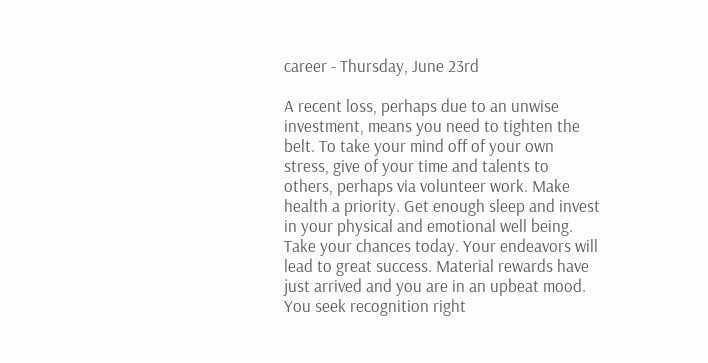career - Thursday, June 23rd

A recent loss, perhaps due to an unwise investment, means you need to tighten the belt. To take your mind off of your own stress, give of your time and talents to others, perhaps via volunteer work. Make health a priority. Get enough sleep and invest in your physical and emotional well being. Take your chances today. Your endeavors will lead to great success. Material rewards have just arrived and you are in an upbeat mood. You seek recognition right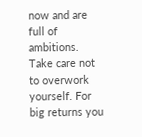now and are full of ambitions. Take care not to overwork yourself. For big returns you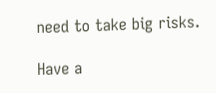need to take big risks.

Have a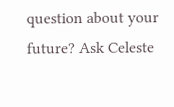question about your future? Ask Celeste